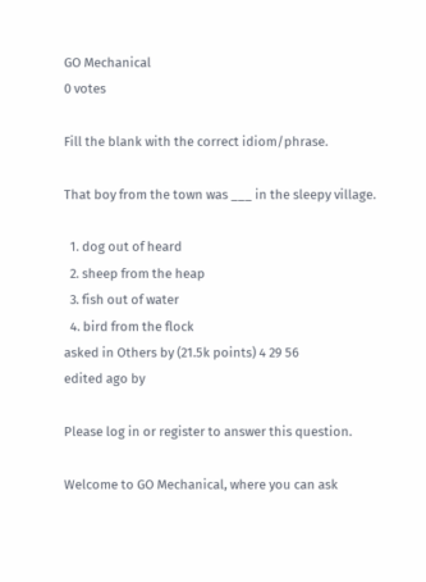GO Mechanical
0 votes

Fill the blank with the correct idiom/phrase.

That boy from the town was ___ in the sleepy village.

  1. dog out of heard
  2. sheep from the heap
  3. fish out of water
  4. bird from the flock
asked in Others by (21.5k points) 4 29 56
edited ago by

Please log in or register to answer this question.

Welcome to GO Mechanical, where you can ask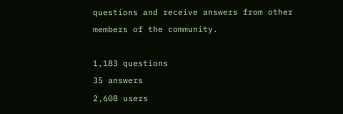questions and receive answers from other members of the community.

1,183 questions
35 answers
2,608 users